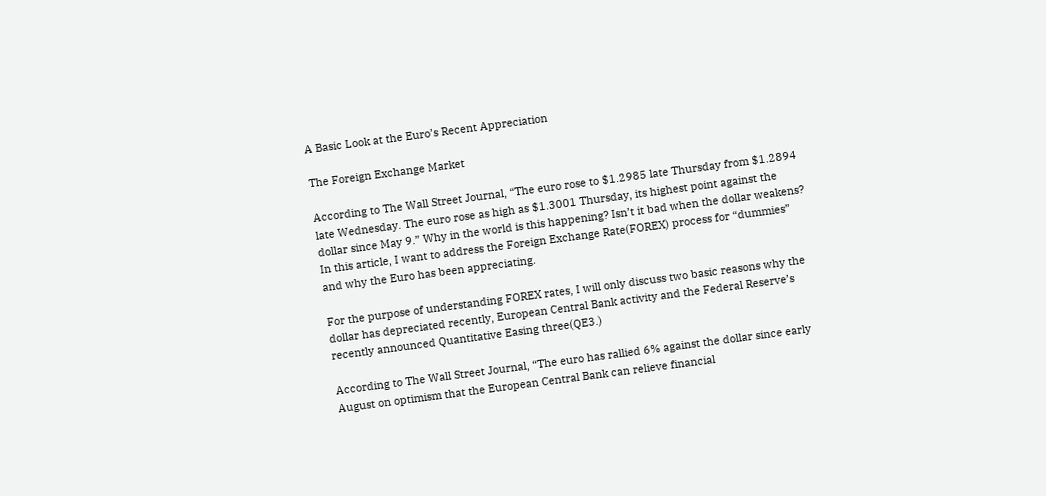A Basic Look at the Euro’s Recent Appreciation

The Foreign Exchange Market

According to The Wall Street Journal, “The euro rose to $1.2985 late Thursday from $1.2894 late Wednesday. The euro rose as high as $1.3001 Thursday, its highest point against the dollar since May 9.” Why in the world is this happening? Isn’t it bad when the dollar weakens? In this article, I want to address the Foreign Exchange Rate(FOREX) process for “dummies” and why the Euro has been appreciating.

For the purpose of understanding FOREX rates, I will only discuss two basic reasons why the dollar has depreciated recently, European Central Bank activity and the Federal Reserve’s recently announced Quantitative Easing three(QE3.)

According to The Wall Street Journal, “The euro has rallied 6% against the dollar since early August on optimism that the European Central Bank can relieve financial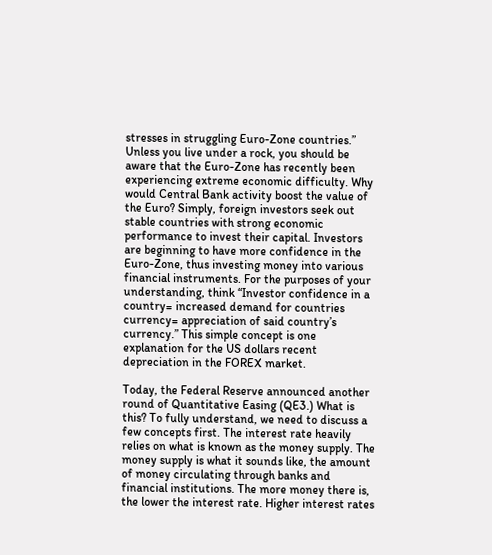stresses in struggling Euro-Zone countries.” Unless you live under a rock, you should be aware that the Euro-Zone has recently been experiencing extreme economic difficulty. Why would Central Bank activity boost the value of the Euro? Simply, foreign investors seek out stable countries with strong economic performance to invest their capital. Investors are beginning to have more confidence in the Euro-Zone, thus investing money into various financial instruments. For the purposes of your understanding, think “Investor confidence in a country= increased demand for countries currency= appreciation of said country’s currency.” This simple concept is one explanation for the US dollars recent depreciation in the FOREX market.

Today, the Federal Reserve announced another round of Quantitative Easing (QE3.) What is this? To fully understand, we need to discuss a few concepts first. The interest rate heavily relies on what is known as the money supply. The money supply is what it sounds like, the amount of money circulating through banks and financial institutions. The more money there is, the lower the interest rate. Higher interest rates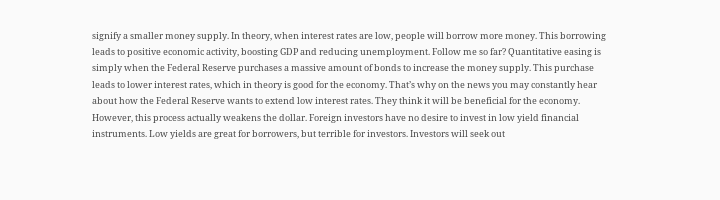signify a smaller money supply. In theory, when interest rates are low, people will borrow more money. This borrowing leads to positive economic activity, boosting GDP and reducing unemployment. Follow me so far? Quantitative easing is simply when the Federal Reserve purchases a massive amount of bonds to increase the money supply. This purchase leads to lower interest rates, which in theory is good for the economy. That’s why on the news you may constantly hear about how the Federal Reserve wants to extend low interest rates. They think it will be beneficial for the economy. However, this process actually weakens the dollar. Foreign investors have no desire to invest in low yield financial instruments. Low yields are great for borrowers, but terrible for investors. Investors will seek out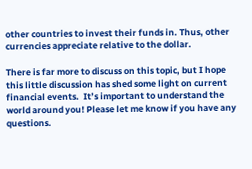other countries to invest their funds in. Thus, other currencies appreciate relative to the dollar.

There is far more to discuss on this topic, but I hope this little discussion has shed some light on current financial events.  It’s important to understand the world around you! Please let me know if you have any questions.